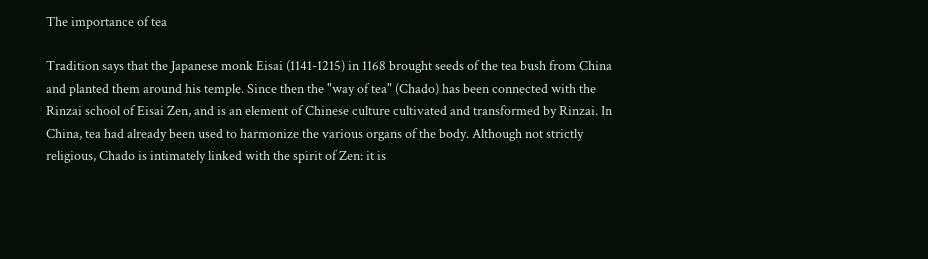The importance of tea

Tradition says that the Japanese monk Eisai (1141-1215) in 1168 brought seeds of the tea bush from China and planted them around his temple. Since then the "way of tea" (Chado) has been connected with the Rinzai school of Eisai Zen, and is an element of Chinese culture cultivated and transformed by Rinzai. In China, tea had already been used to harmonize the various organs of the body. Although not strictly religious, Chado is intimately linked with the spirit of Zen: it is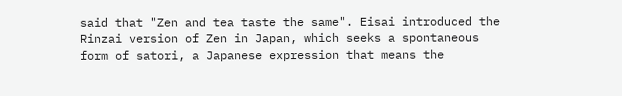said that "Zen and tea taste the same". Eisai introduced the Rinzai version of Zen in Japan, which seeks a spontaneous form of satori, a Japanese expression that means the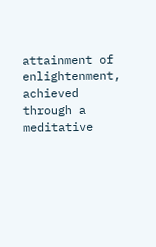attainment of enlightenment, achieved through a meditative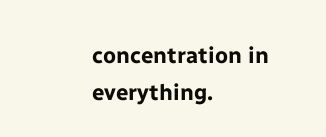concentration in everything.